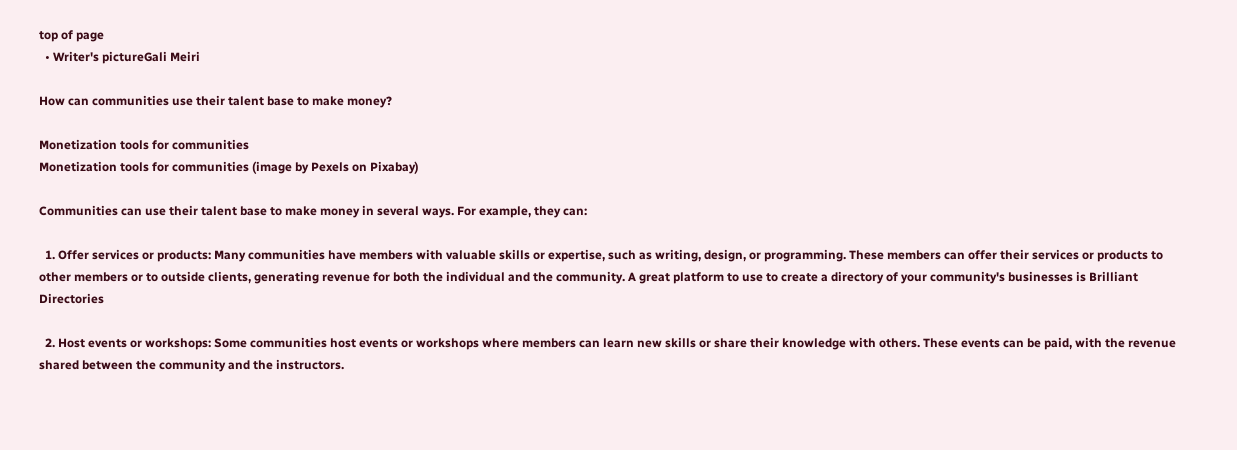top of page
  • Writer's pictureGali Meiri

How can communities use their talent base to make money?

Monetization tools for communities
Monetization tools for communities (image by Pexels on Pixabay)

Communities can use their talent base to make money in several ways. For example, they can:

  1. Offer services or products: Many communities have members with valuable skills or expertise, such as writing, design, or programming. These members can offer their services or products to other members or to outside clients, generating revenue for both the individual and the community. A great platform to use to create a directory of your community's businesses is Brilliant Directories

  2. Host events or workshops: Some communities host events or workshops where members can learn new skills or share their knowledge with others. These events can be paid, with the revenue shared between the community and the instructors.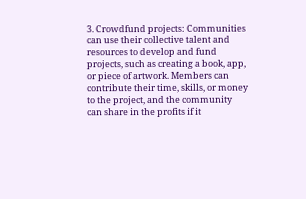3. Crowdfund projects: Communities can use their collective talent and resources to develop and fund projects, such as creating a book, app, or piece of artwork. Members can contribute their time, skills, or money to the project, and the community can share in the profits if it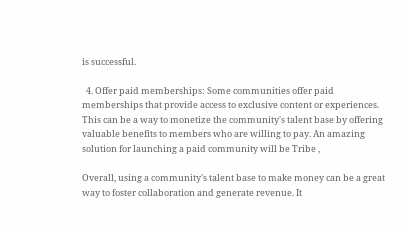is successful.

  4. Offer paid memberships: Some communities offer paid memberships that provide access to exclusive content or experiences. This can be a way to monetize the community's talent base by offering valuable benefits to members who are willing to pay. An amazing solution for launching a paid community will be Tribe ,

Overall, using a community's talent base to make money can be a great way to foster collaboration and generate revenue. It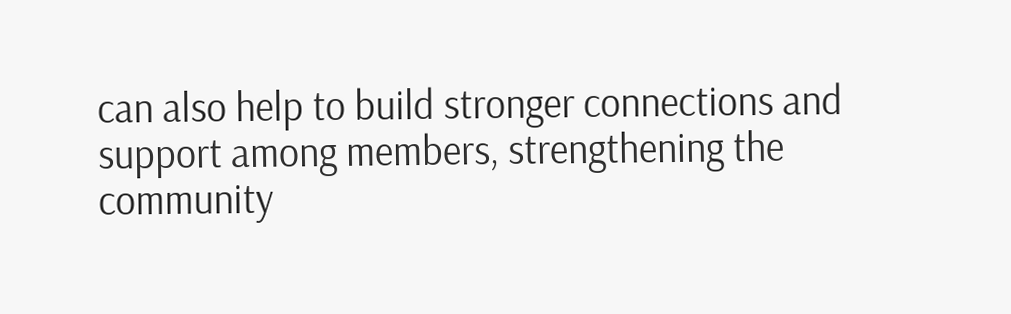can also help to build stronger connections and support among members, strengthening the community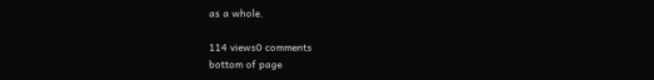as a whole.

114 views0 comments
bottom of page